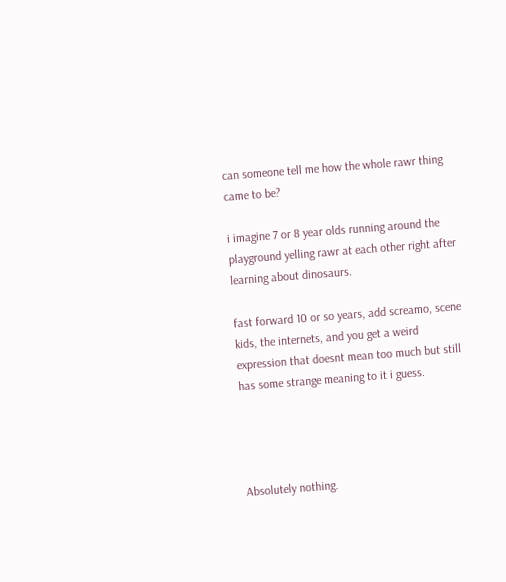can someone tell me how the whole rawr thing came to be?

i imagine 7 or 8 year olds running around the playground yelling rawr at each other right after learning about dinosaurs.

fast forward 10 or so years, add screamo, scene kids, the internets, and you get a weird expression that doesnt mean too much but still has some strange meaning to it i guess.




Absolutely nothing.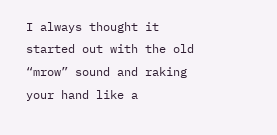I always thought it started out with the old “mrow” sound and raking your hand like a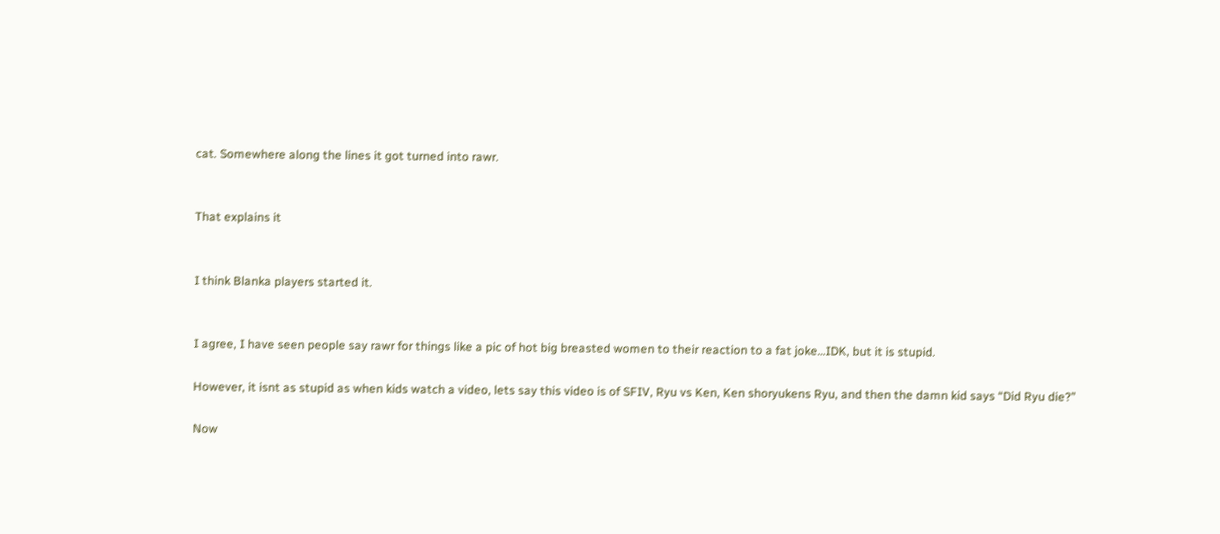cat. Somewhere along the lines it got turned into rawr.


That explains it


I think Blanka players started it.


I agree, I have seen people say rawr for things like a pic of hot big breasted women to their reaction to a fat joke…IDK, but it is stupid.

However, it isnt as stupid as when kids watch a video, lets say this video is of SFIV, Ryu vs Ken, Ken shoryukens Ryu, and then the damn kid says “Did Ryu die?”

Now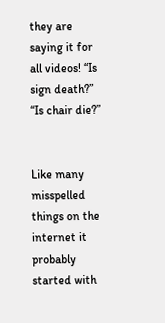they are saying it for all videos! “Is sign death?” “Is chair die?”


Like many misspelled things on the internet it probably started with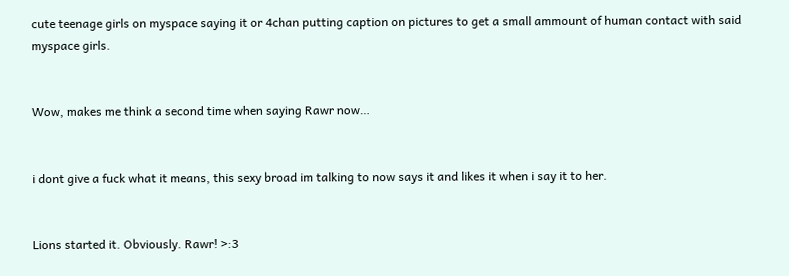cute teenage girls on myspace saying it or 4chan putting caption on pictures to get a small ammount of human contact with said myspace girls.


Wow, makes me think a second time when saying Rawr now…


i dont give a fuck what it means, this sexy broad im talking to now says it and likes it when i say it to her.


Lions started it. Obviously. Rawr! >:3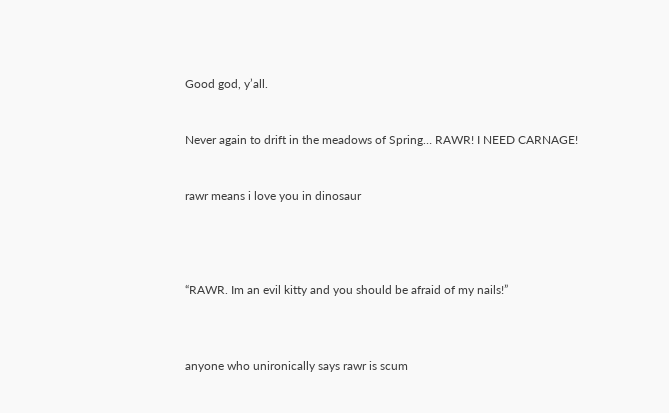Good god, y’all.


Never again to drift in the meadows of Spring… RAWR! I NEED CARNAGE!


rawr means i love you in dinosaur




“RAWR. Im an evil kitty and you should be afraid of my nails!”



anyone who unironically says rawr is scum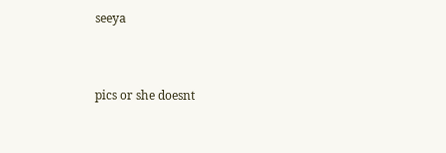seeya


pics or she doesnt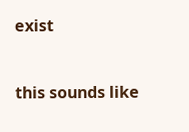exist


this sounds like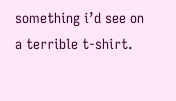something i’d see on a terrible t-shirt.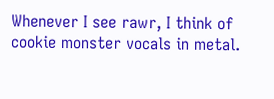Whenever I see rawr, I think of cookie monster vocals in metal.